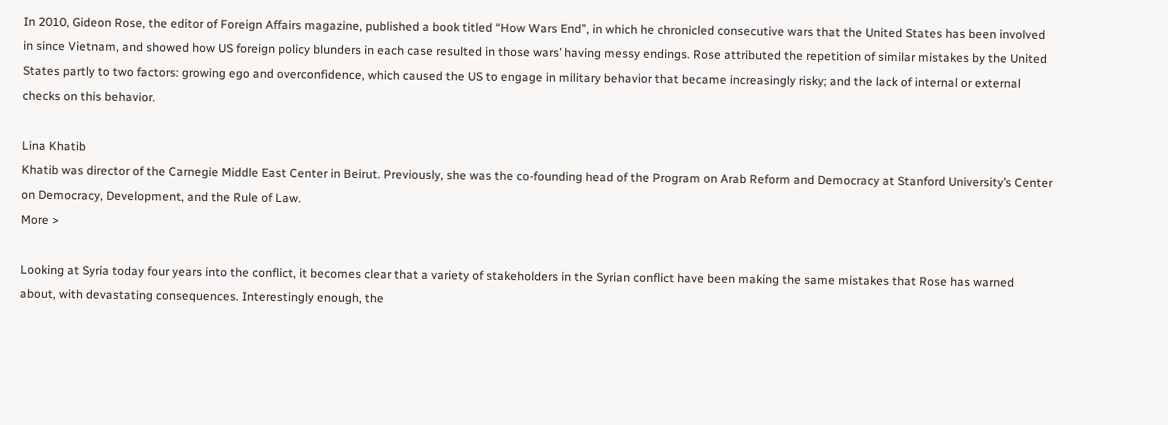In 2010, Gideon Rose, the editor of Foreign Affairs magazine, published a book titled “How Wars End”, in which he chronicled consecutive wars that the United States has been involved in since Vietnam, and showed how US foreign policy blunders in each case resulted in those wars’ having messy endings. Rose attributed the repetition of similar mistakes by the United States partly to two factors: growing ego and overconfidence, which caused the US to engage in military behavior that became increasingly risky; and the lack of internal or external checks on this behavior.

Lina Khatib
Khatib was director of the Carnegie Middle East Center in Beirut. Previously, she was the co-founding head of the Program on Arab Reform and Democracy at Stanford University’s Center on Democracy, Development, and the Rule of Law.
More >

Looking at Syria today four years into the conflict, it becomes clear that a variety of stakeholders in the Syrian conflict have been making the same mistakes that Rose has warned about, with devastating consequences. Interestingly enough, the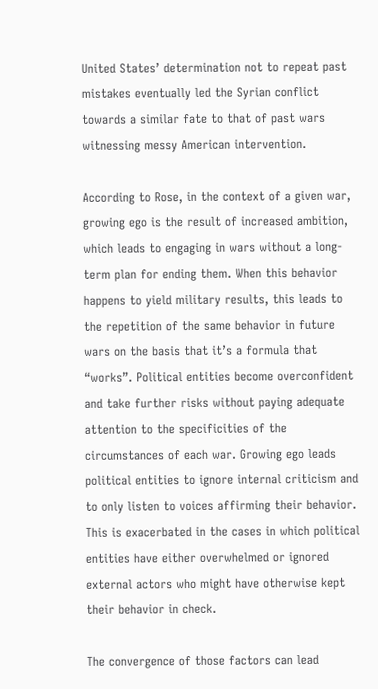United States’ determination not to repeat past mistakes eventually led the Syrian conflict towards a similar fate to that of past wars witnessing messy American intervention.

According to Rose, in the context of a given war, growing ego is the result of increased ambition, which leads to engaging in wars without a long-term plan for ending them. When this behavior happens to yield military results, this leads to the repetition of the same behavior in future wars on the basis that it’s a formula that “works”. Political entities become overconfident and take further risks without paying adequate attention to the specificities of the circumstances of each war. Growing ego leads political entities to ignore internal criticism and to only listen to voices affirming their behavior. This is exacerbated in the cases in which political entities have either overwhelmed or ignored external actors who might have otherwise kept their behavior in check.

The convergence of those factors can lead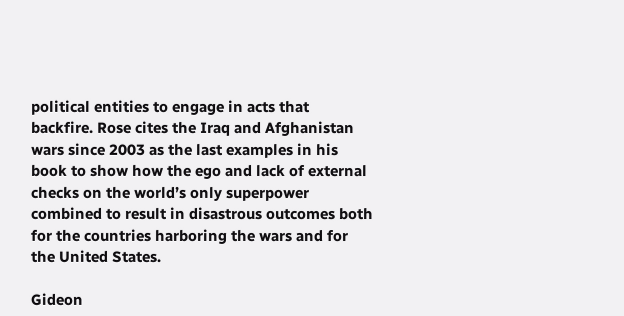political entities to engage in acts that backfire. Rose cites the Iraq and Afghanistan wars since 2003 as the last examples in his book to show how the ego and lack of external checks on the world’s only superpower combined to result in disastrous outcomes both for the countries harboring the wars and for the United States.

Gideon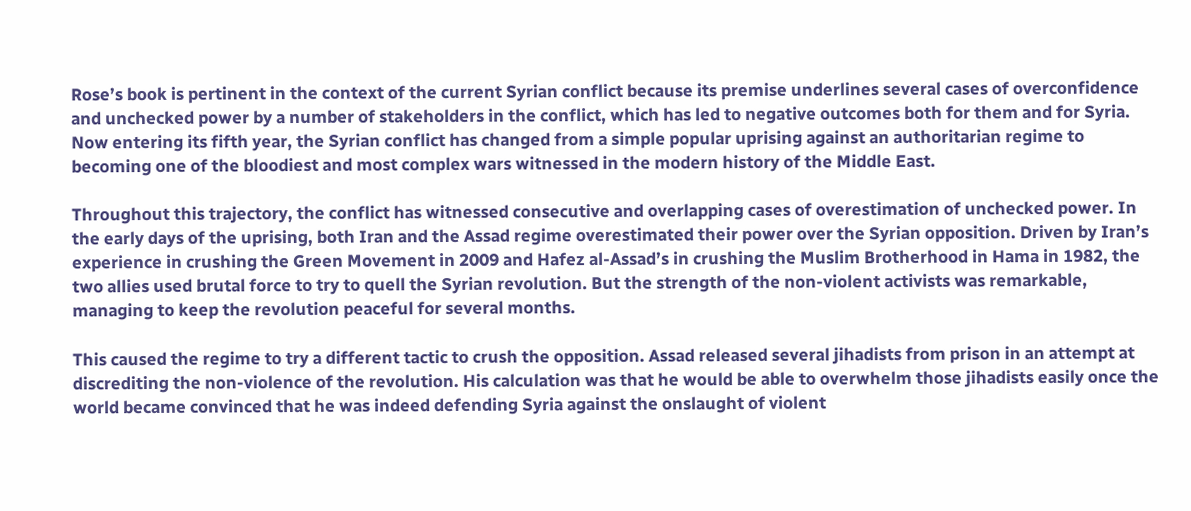Rose’s book is pertinent in the context of the current Syrian conflict because its premise underlines several cases of overconfidence and unchecked power by a number of stakeholders in the conflict, which has led to negative outcomes both for them and for Syria. Now entering its fifth year, the Syrian conflict has changed from a simple popular uprising against an authoritarian regime to becoming one of the bloodiest and most complex wars witnessed in the modern history of the Middle East.

Throughout this trajectory, the conflict has witnessed consecutive and overlapping cases of overestimation of unchecked power. In the early days of the uprising, both Iran and the Assad regime overestimated their power over the Syrian opposition. Driven by Iran’s experience in crushing the Green Movement in 2009 and Hafez al-Assad’s in crushing the Muslim Brotherhood in Hama in 1982, the two allies used brutal force to try to quell the Syrian revolution. But the strength of the non-violent activists was remarkable, managing to keep the revolution peaceful for several months.

This caused the regime to try a different tactic to crush the opposition. Assad released several jihadists from prison in an attempt at discrediting the non-violence of the revolution. His calculation was that he would be able to overwhelm those jihadists easily once the world became convinced that he was indeed defending Syria against the onslaught of violent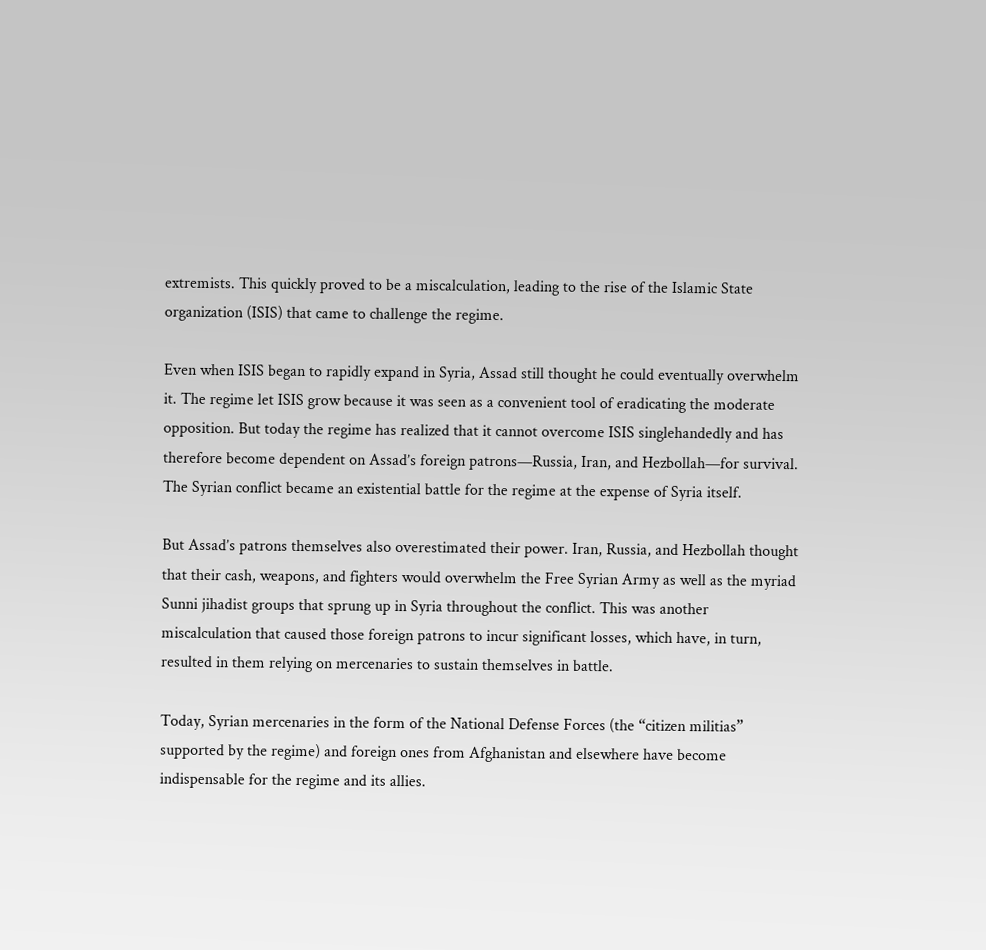extremists. This quickly proved to be a miscalculation, leading to the rise of the Islamic State organization (ISIS) that came to challenge the regime.

Even when ISIS began to rapidly expand in Syria, Assad still thought he could eventually overwhelm it. The regime let ISIS grow because it was seen as a convenient tool of eradicating the moderate opposition. But today the regime has realized that it cannot overcome ISIS singlehandedly and has therefore become dependent on Assad’s foreign patrons—Russia, Iran, and Hezbollah—for survival. The Syrian conflict became an existential battle for the regime at the expense of Syria itself.

But Assad’s patrons themselves also overestimated their power. Iran, Russia, and Hezbollah thought that their cash, weapons, and fighters would overwhelm the Free Syrian Army as well as the myriad Sunni jihadist groups that sprung up in Syria throughout the conflict. This was another miscalculation that caused those foreign patrons to incur significant losses, which have, in turn, resulted in them relying on mercenaries to sustain themselves in battle.

Today, Syrian mercenaries in the form of the National Defense Forces (the “citizen militias” supported by the regime) and foreign ones from Afghanistan and elsewhere have become indispensable for the regime and its allies.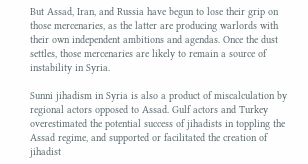But Assad, Iran, and Russia have begun to lose their grip on those mercenaries, as the latter are producing warlords with their own independent ambitions and agendas. Once the dust settles, those mercenaries are likely to remain a source of instability in Syria.

Sunni jihadism in Syria is also a product of miscalculation by regional actors opposed to Assad. Gulf actors and Turkey overestimated the potential success of jihadists in toppling the Assad regime, and supported or facilitated the creation of jihadist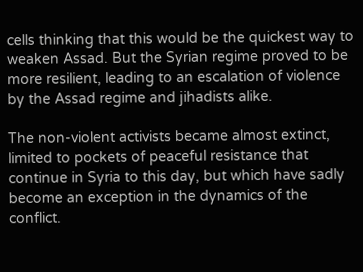cells thinking that this would be the quickest way to weaken Assad. But the Syrian regime proved to be more resilient, leading to an escalation of violence by the Assad regime and jihadists alike.

The non-violent activists became almost extinct, limited to pockets of peaceful resistance that continue in Syria to this day, but which have sadly become an exception in the dynamics of the conflict.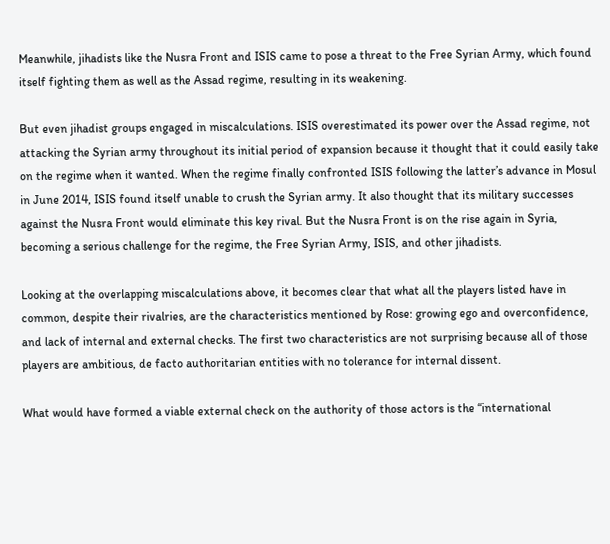Meanwhile, jihadists like the Nusra Front and ISIS came to pose a threat to the Free Syrian Army, which found itself fighting them as well as the Assad regime, resulting in its weakening.

But even jihadist groups engaged in miscalculations. ISIS overestimated its power over the Assad regime, not attacking the Syrian army throughout its initial period of expansion because it thought that it could easily take on the regime when it wanted. When the regime finally confronted ISIS following the latter’s advance in Mosul in June 2014, ISIS found itself unable to crush the Syrian army. It also thought that its military successes against the Nusra Front would eliminate this key rival. But the Nusra Front is on the rise again in Syria, becoming a serious challenge for the regime, the Free Syrian Army, ISIS, and other jihadists.

Looking at the overlapping miscalculations above, it becomes clear that what all the players listed have in common, despite their rivalries, are the characteristics mentioned by Rose: growing ego and overconfidence, and lack of internal and external checks. The first two characteristics are not surprising because all of those players are ambitious, de facto authoritarian entities with no tolerance for internal dissent.

What would have formed a viable external check on the authority of those actors is the “international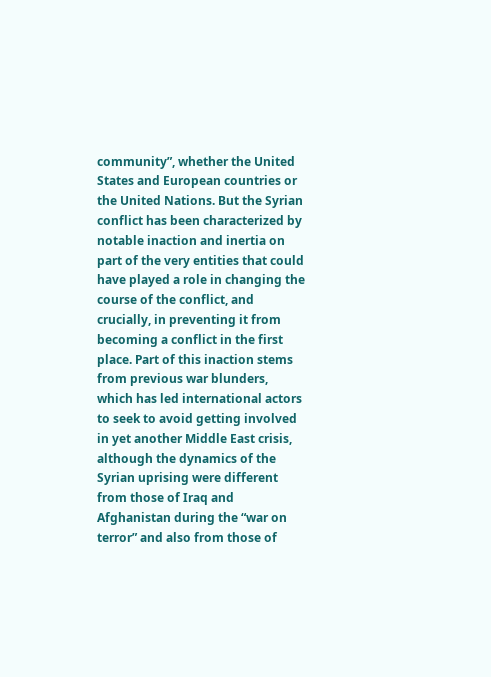community”, whether the United States and European countries or the United Nations. But the Syrian conflict has been characterized by notable inaction and inertia on part of the very entities that could have played a role in changing the course of the conflict, and crucially, in preventing it from becoming a conflict in the first place. Part of this inaction stems from previous war blunders, which has led international actors to seek to avoid getting involved in yet another Middle East crisis, although the dynamics of the Syrian uprising were different from those of Iraq and Afghanistan during the “war on terror” and also from those of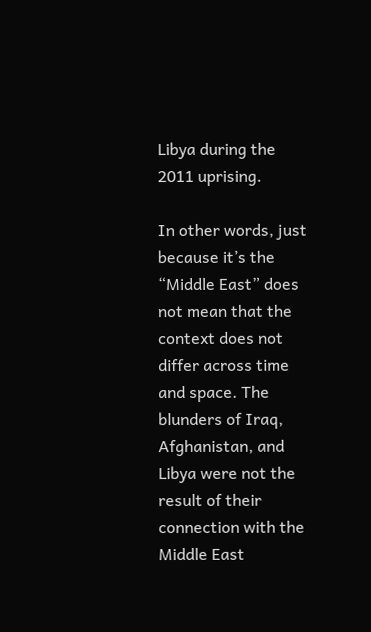Libya during the 2011 uprising.

In other words, just because it’s the “Middle East” does not mean that the context does not differ across time and space. The blunders of Iraq, Afghanistan, and Libya were not the result of their connection with the Middle East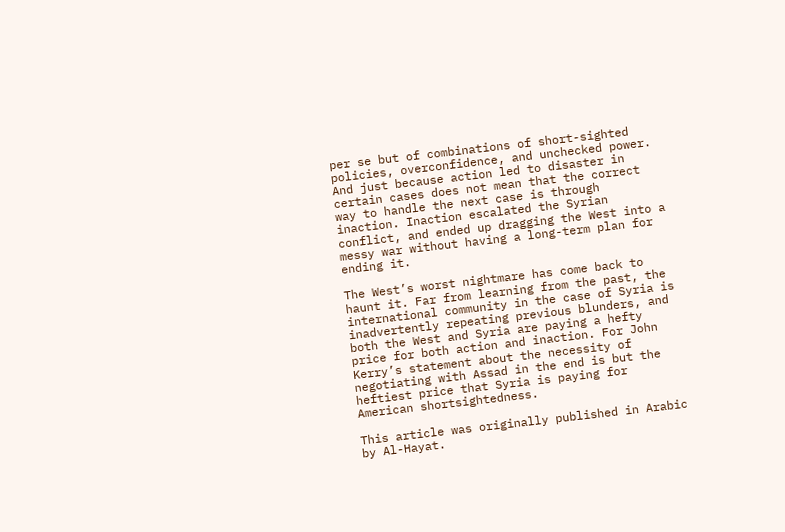per se but of combinations of short-sighted policies, overconfidence, and unchecked power. And just because action led to disaster in certain cases does not mean that the correct way to handle the next case is through inaction. Inaction escalated the Syrian conflict, and ended up dragging the West into a messy war without having a long-term plan for ending it.

The West’s worst nightmare has come back to haunt it. Far from learning from the past, the international community in the case of Syria is inadvertently repeating previous blunders, and both the West and Syria are paying a hefty price for both action and inaction. For John Kerry’s statement about the necessity of negotiating with Assad in the end is but the heftiest price that Syria is paying for American shortsightedness.

This article was originally published in Arabic by Al-Hayat.